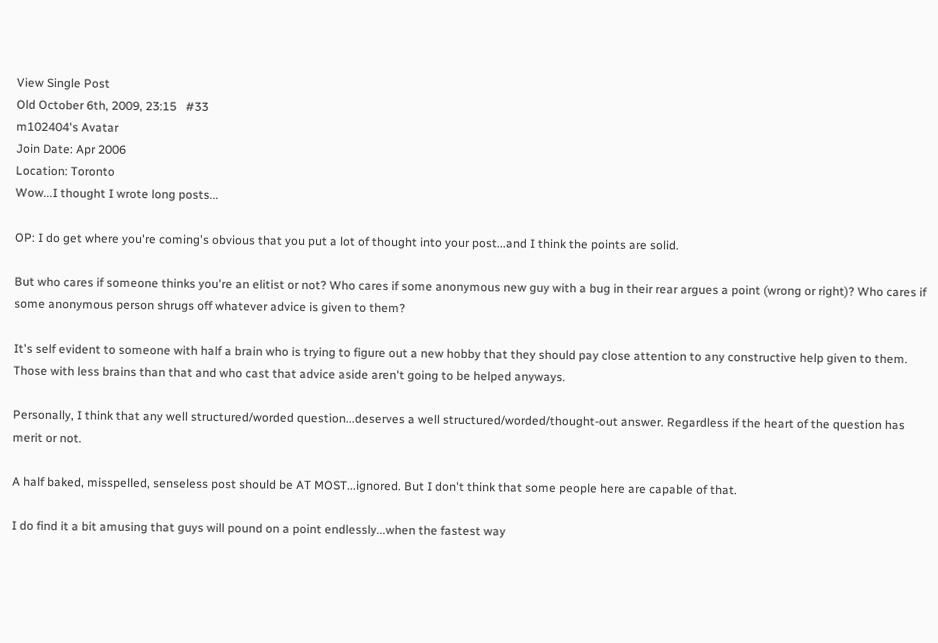View Single Post
Old October 6th, 2009, 23:15   #33
m102404's Avatar
Join Date: Apr 2006
Location: Toronto
Wow...I thought I wrote long posts...

OP: I do get where you're coming's obvious that you put a lot of thought into your post...and I think the points are solid.

But who cares if someone thinks you're an elitist or not? Who cares if some anonymous new guy with a bug in their rear argues a point (wrong or right)? Who cares if some anonymous person shrugs off whatever advice is given to them?

It's self evident to someone with half a brain who is trying to figure out a new hobby that they should pay close attention to any constructive help given to them. Those with less brains than that and who cast that advice aside aren't going to be helped anyways.

Personally, I think that any well structured/worded question...deserves a well structured/worded/thought-out answer. Regardless if the heart of the question has merit or not.

A half baked, misspelled, senseless post should be AT MOST...ignored. But I don't think that some people here are capable of that.

I do find it a bit amusing that guys will pound on a point endlessly...when the fastest way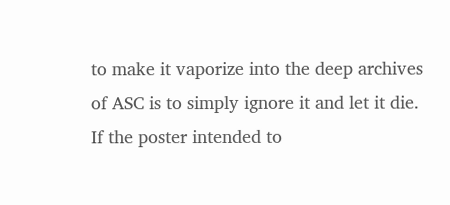to make it vaporize into the deep archives of ASC is to simply ignore it and let it die. If the poster intended to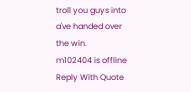troll you guys into a've handed over the win.
m102404 is offline   Reply With Quote